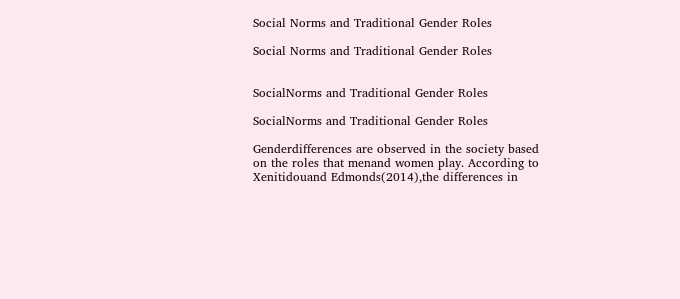Social Norms and Traditional Gender Roles

Social Norms and Traditional Gender Roles


SocialNorms and Traditional Gender Roles

SocialNorms and Traditional Gender Roles

Genderdifferences are observed in the society based on the roles that menand women play. According to Xenitidouand Edmonds(2014),the differences in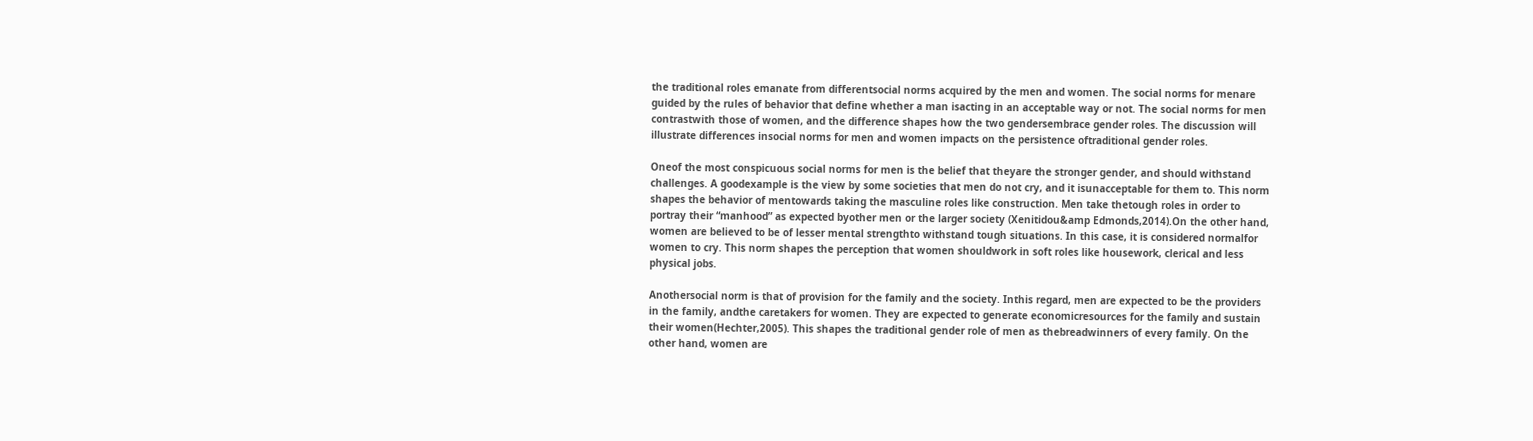the traditional roles emanate from differentsocial norms acquired by the men and women. The social norms for menare guided by the rules of behavior that define whether a man isacting in an acceptable way or not. The social norms for men contrastwith those of women, and the difference shapes how the two gendersembrace gender roles. The discussion will illustrate differences insocial norms for men and women impacts on the persistence oftraditional gender roles.

Oneof the most conspicuous social norms for men is the belief that theyare the stronger gender, and should withstand challenges. A goodexample is the view by some societies that men do not cry, and it isunacceptable for them to. This norm shapes the behavior of mentowards taking the masculine roles like construction. Men take thetough roles in order to portray their “manhood” as expected byother men or the larger society (Xenitidou&amp Edmonds,2014).On the other hand, women are believed to be of lesser mental strengthto withstand tough situations. In this case, it is considered normalfor women to cry. This norm shapes the perception that women shouldwork in soft roles like housework, clerical and less physical jobs.

Anothersocial norm is that of provision for the family and the society. Inthis regard, men are expected to be the providers in the family, andthe caretakers for women. They are expected to generate economicresources for the family and sustain their women(Hechter,2005). This shapes the traditional gender role of men as thebreadwinners of every family. On the other hand, women are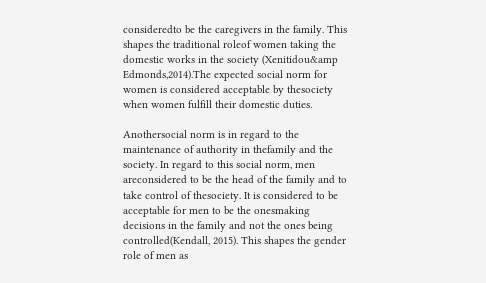consideredto be the caregivers in the family. This shapes the traditional roleof women taking the domestic works in the society (Xenitidou&amp Edmonds,2014).The expected social norm for women is considered acceptable by thesociety when women fulfill their domestic duties.

Anothersocial norm is in regard to the maintenance of authority in thefamily and the society. In regard to this social norm, men areconsidered to be the head of the family and to take control of thesociety. It is considered to be acceptable for men to be the onesmaking decisions in the family and not the ones being controlled(Kendall, 2015). This shapes the gender role of men as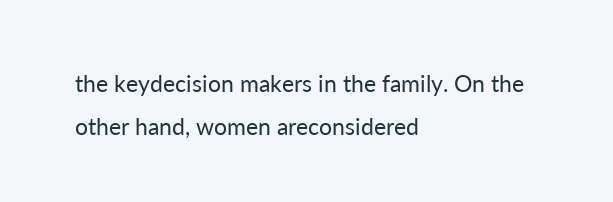the keydecision makers in the family. On the other hand, women areconsidered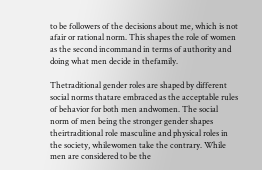to be followers of the decisions about me, which is not afair or rational norm. This shapes the role of women as the second incommand in terms of authority and doing what men decide in thefamily.

Thetraditional gender roles are shaped by different social norms thatare embraced as the acceptable rules of behavior for both men andwomen. The social norm of men being the stronger gender shapes theirtraditional role masculine and physical roles in the society, whilewomen take the contrary. While men are considered to be the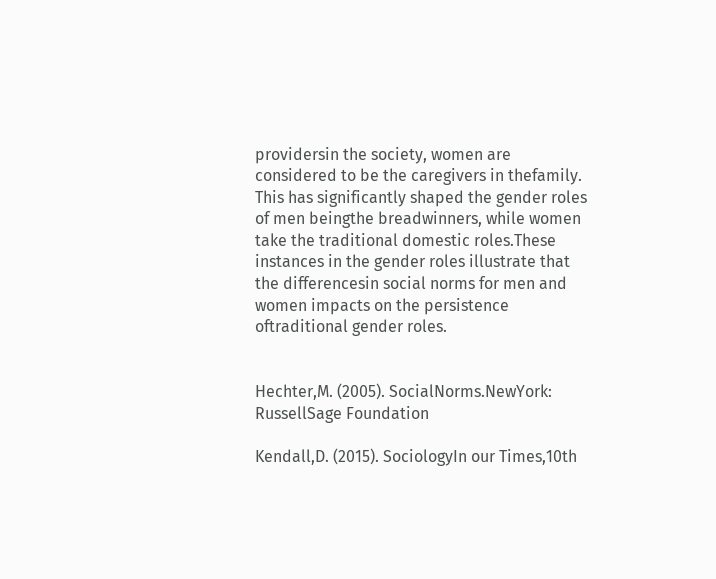providersin the society, women are considered to be the caregivers in thefamily. This has significantly shaped the gender roles of men beingthe breadwinners, while women take the traditional domestic roles.These instances in the gender roles illustrate that the differencesin social norms for men and women impacts on the persistence oftraditional gender roles.


Hechter,M. (2005). SocialNorms.NewYork: RussellSage Foundation

Kendall,D. (2015). SociologyIn our Times,10th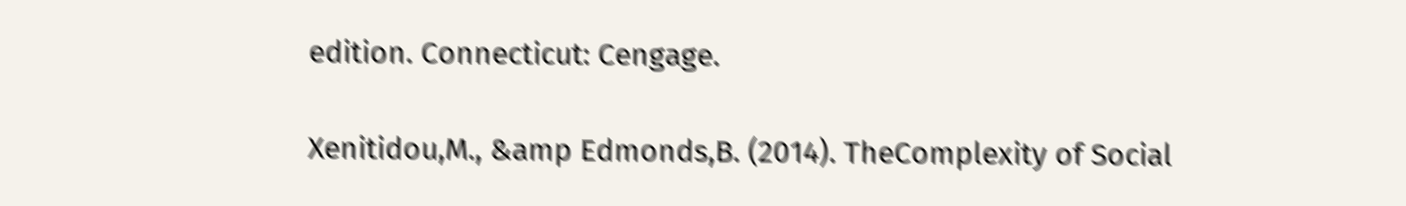edition. Connecticut: Cengage.

Xenitidou,M., &amp Edmonds,B. (2014). TheComplexity of Social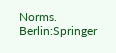Norms. Berlin:Springer